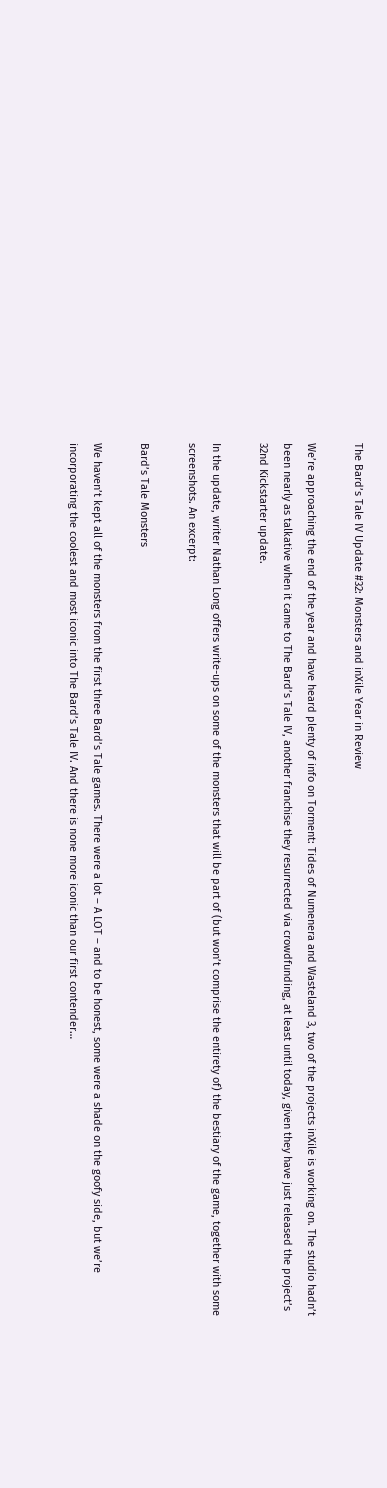The Bard’s Tale IV Update #32: Monsters and inXile Year in Review

We’re approaching the end of the year and have heard plenty of info on Torment: Tides of Numenera and Wasteland 3, two of the projects inXile is working on. The studio hadn’t been nearly as talkative when it came to The Bard’s Tale IV, another franchise they resurrected via crowdfunding, at least until today, given they have just released the project’s 32nd Kickstarter update.

In the update, writer Nathan Long offers write-ups on some of the monsters that will be part of (but won’t comprise the entirety of) the bestiary of the game, together with some screenshots. An excerpt:

Bard’s Tale Monsters

We haven’t kept all of the monsters from the first three Bard’s Tale games. There were a lot – A LOT – and to be honest, some were a shade on the goofy side, but we’re incorporating the coolest and most iconic into The Bard’s Tale IV. And there is none more iconic than our first contender…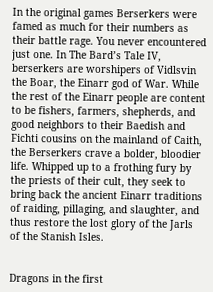In the original games Berserkers were famed as much for their numbers as their battle rage. You never encountered just one. In The Bard’s Tale IV, berserkers are worshipers of Vidlsvin the Boar, the Einarr god of War. While the rest of the Einarr people are content to be fishers, farmers, shepherds, and good neighbors to their Baedish and Fichti cousins on the mainland of Caith, the Berserkers crave a bolder, bloodier life. Whipped up to a frothing fury by the priests of their cult, they seek to bring back the ancient Einarr traditions of raiding, pillaging, and slaughter, and thus restore the lost glory of the Jarls of the Stanish Isles.


Dragons in the first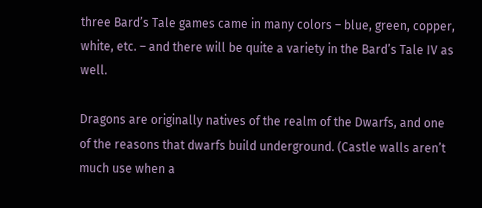three Bard’s Tale games came in many colors – blue, green, copper, white, etc. – and there will be quite a variety in the Bard’s Tale IV as well.

Dragons are originally natives of the realm of the Dwarfs, and one of the reasons that dwarfs build underground. (Castle walls aren’t much use when a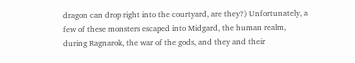dragon can drop right into the courtyard, are they?) Unfortunately, a few of these monsters escaped into Midgard, the human realm, during Ragnarok, the war of the gods, and they and their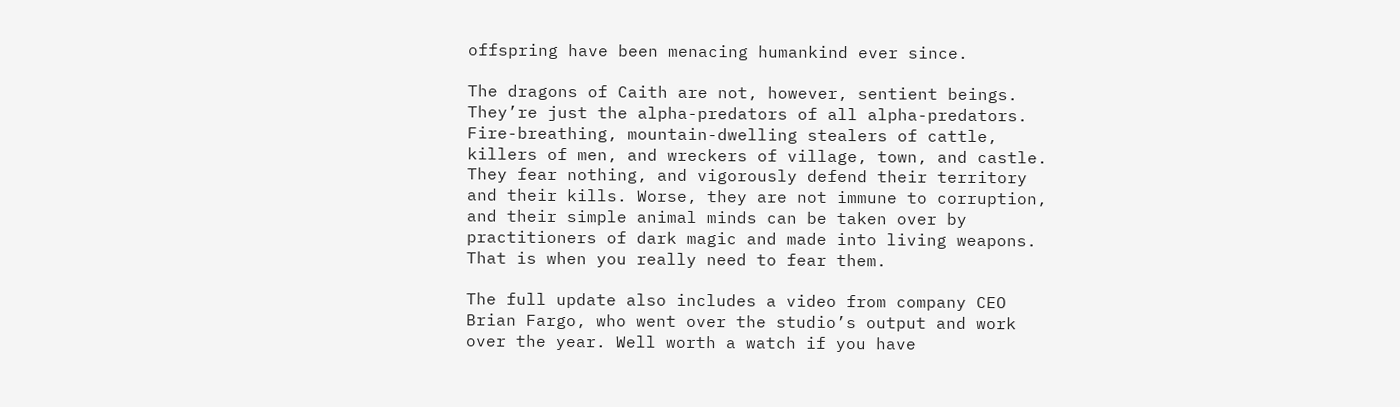offspring have been menacing humankind ever since.

The dragons of Caith are not, however, sentient beings. They’re just the alpha-predators of all alpha-predators. Fire-breathing, mountain-dwelling stealers of cattle, killers of men, and wreckers of village, town, and castle. They fear nothing, and vigorously defend their territory and their kills. Worse, they are not immune to corruption, and their simple animal minds can be taken over by practitioners of dark magic and made into living weapons. That is when you really need to fear them.

The full update also includes a video from company CEO Brian Fargo, who went over the studio’s output and work over the year. Well worth a watch if you have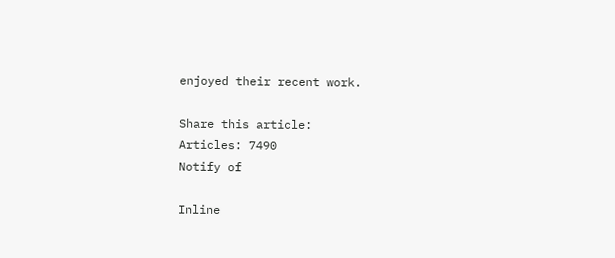enjoyed their recent work.

Share this article:
Articles: 7490
Notify of

Inline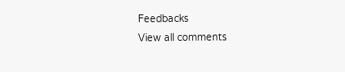Feedbacks
View all comments